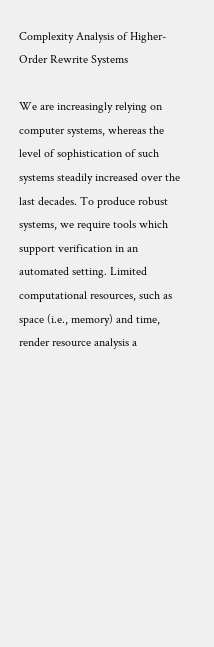Complexity Analysis of Higher-Order Rewrite Systems

We are increasingly relying on computer systems, whereas the level of sophistication of such systems steadily increased over the last decades. To produce robust systems, we require tools which support verification in an automated setting. Limited computational resources, such as space (i.e., memory) and time, render resource analysis a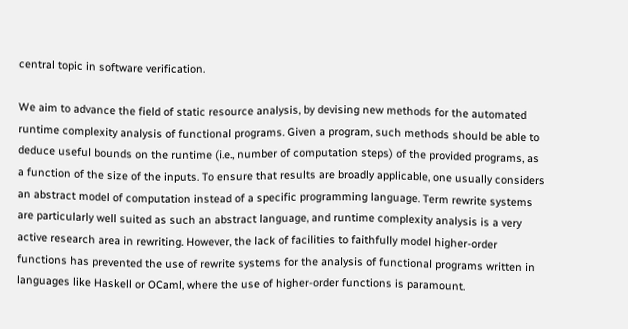central topic in software verification.

We aim to advance the field of static resource analysis, by devising new methods for the automated runtime complexity analysis of functional programs. Given a program, such methods should be able to deduce useful bounds on the runtime (i.e., number of computation steps) of the provided programs, as a function of the size of the inputs. To ensure that results are broadly applicable, one usually considers an abstract model of computation instead of a specific programming language. Term rewrite systems are particularly well suited as such an abstract language, and runtime complexity analysis is a very active research area in rewriting. However, the lack of facilities to faithfully model higher-order functions has prevented the use of rewrite systems for the analysis of functional programs written in languages like Haskell or OCaml, where the use of higher-order functions is paramount.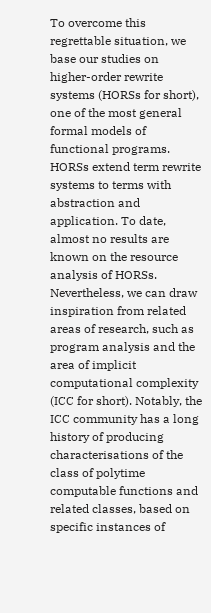To overcome this regrettable situation, we base our studies on higher-order rewrite systems (HORSs for short), one of the most general formal models of functional programs. HORSs extend term rewrite systems to terms with abstraction and application. To date, almost no results are known on the resource analysis of HORSs. Nevertheless, we can draw inspiration from related areas of research, such as program analysis and the area of implicit computational complexity (ICC for short). Notably, the ICC community has a long history of producing characterisations of the class of polytime computable functions and related classes, based on specific instances of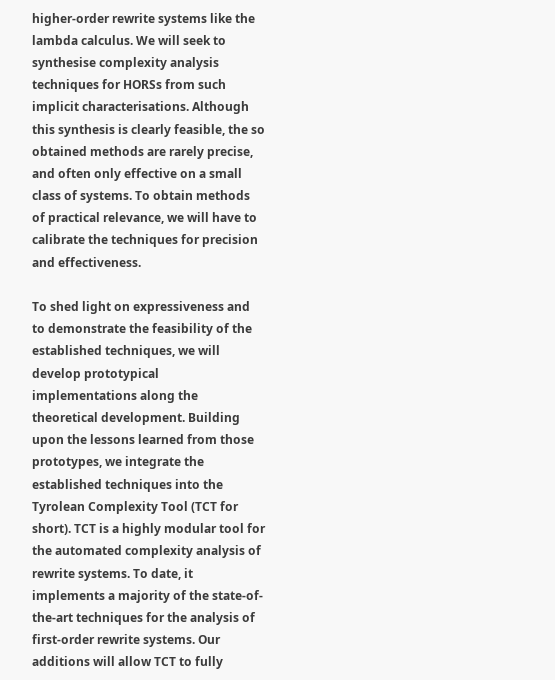higher-order rewrite systems like the lambda calculus. We will seek to synthesise complexity analysis techniques for HORSs from such implicit characterisations. Although this synthesis is clearly feasible, the so obtained methods are rarely precise, and often only effective on a small class of systems. To obtain methods of practical relevance, we will have to calibrate the techniques for precision and effectiveness.

To shed light on expressiveness and to demonstrate the feasibility of the established techniques, we will develop prototypical implementations along the theoretical development. Building upon the lessons learned from those prototypes, we integrate the established techniques into the Tyrolean Complexity Tool (TCT for short). TCT is a highly modular tool for the automated complexity analysis of rewrite systems. To date, it implements a majority of the state-of-the-art techniques for the analysis of first-order rewrite systems. Our additions will allow TCT to fully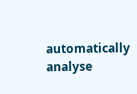automatically analyse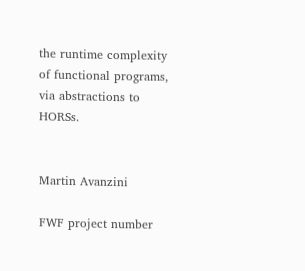the runtime complexity of functional programs, via abstractions to HORSs.


Martin Avanzini

FWF project number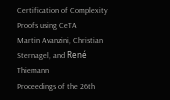Certification of Complexity Proofs using CeTA
Martin Avanzini, Christian Sternagel, and René Thiemann
Proceedings of the 26th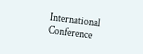International Conference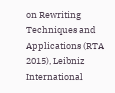on Rewriting Techniques and Applications (RTA 2015), Leibniz International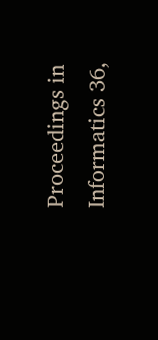Proceedings in Informatics 36,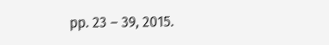pp. 23 – 39, 2015.